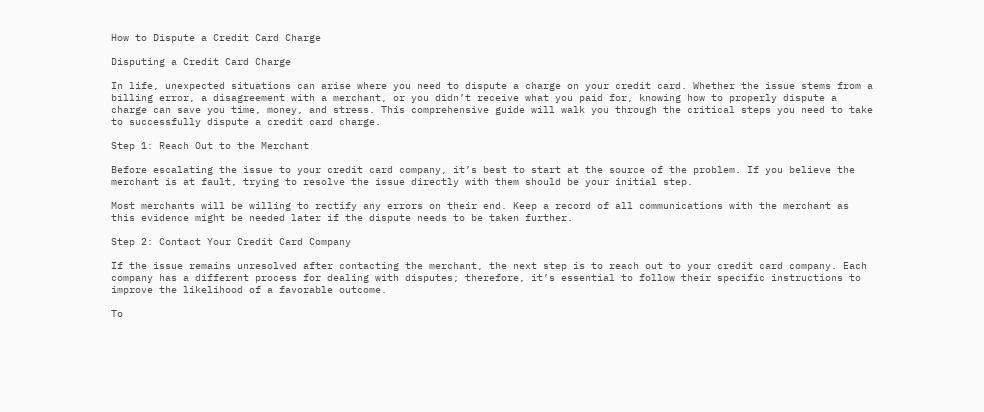How to Dispute a Credit Card Charge

Disputing a Credit Card Charge

In life, unexpected situations can arise where you need to dispute a charge on your credit card. Whether the issue stems from a billing error, a disagreement with a merchant, or you didn’t receive what you paid for, knowing how to properly dispute a charge can save you time, money, and stress. This comprehensive guide will walk you through the critical steps you need to take to successfully dispute a credit card charge.

Step 1: Reach Out to the Merchant

Before escalating the issue to your credit card company, it’s best to start at the source of the problem. If you believe the merchant is at fault, trying to resolve the issue directly with them should be your initial step.

Most merchants will be willing to rectify any errors on their end. Keep a record of all communications with the merchant as this evidence might be needed later if the dispute needs to be taken further.

Step 2: Contact Your Credit Card Company

If the issue remains unresolved after contacting the merchant, the next step is to reach out to your credit card company. Each company has a different process for dealing with disputes; therefore, it’s essential to follow their specific instructions to improve the likelihood of a favorable outcome.

To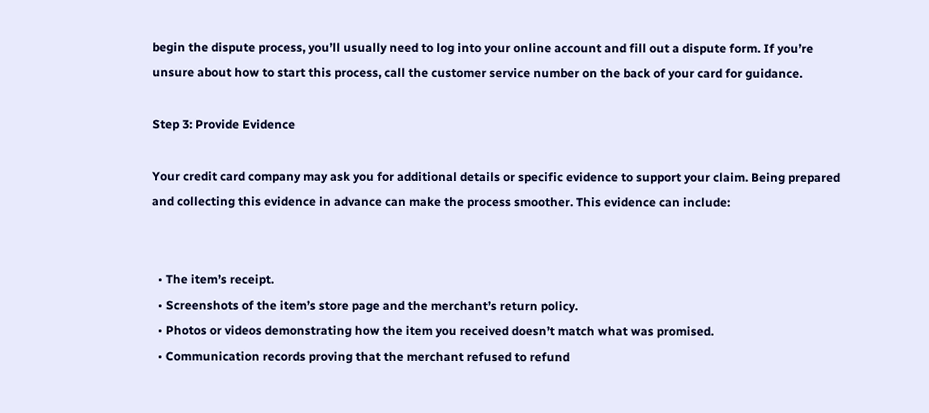begin the dispute process, you’ll usually need to log into your online account and fill out a dispute form. If you’re unsure about how to start this process, call the customer service number on the back of your card for guidance.

Step 3: Provide Evidence

Your credit card company may ask you for additional details or specific evidence to support your claim. Being prepared and collecting this evidence in advance can make the process smoother. This evidence can include:


  • The item’s receipt.
  • Screenshots of the item’s store page and the merchant’s return policy.
  • Photos or videos demonstrating how the item you received doesn’t match what was promised.
  • Communication records proving that the merchant refused to refund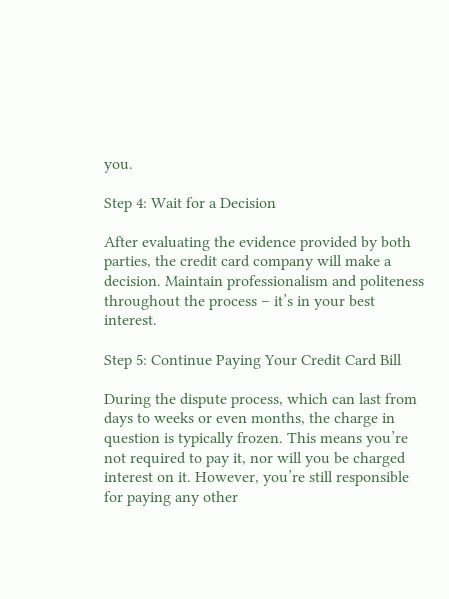you.

Step 4: Wait for a Decision

After evaluating the evidence provided by both parties, the credit card company will make a decision. Maintain professionalism and politeness throughout the process – it’s in your best interest.

Step 5: Continue Paying Your Credit Card Bill

During the dispute process, which can last from days to weeks or even months, the charge in question is typically frozen. This means you’re not required to pay it, nor will you be charged interest on it. However, you’re still responsible for paying any other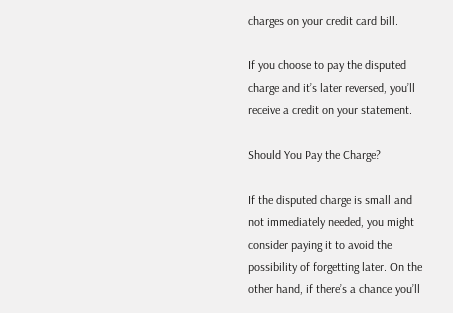charges on your credit card bill.

If you choose to pay the disputed charge and it’s later reversed, you’ll receive a credit on your statement.

Should You Pay the Charge?

If the disputed charge is small and not immediately needed, you might consider paying it to avoid the possibility of forgetting later. On the other hand, if there’s a chance you’ll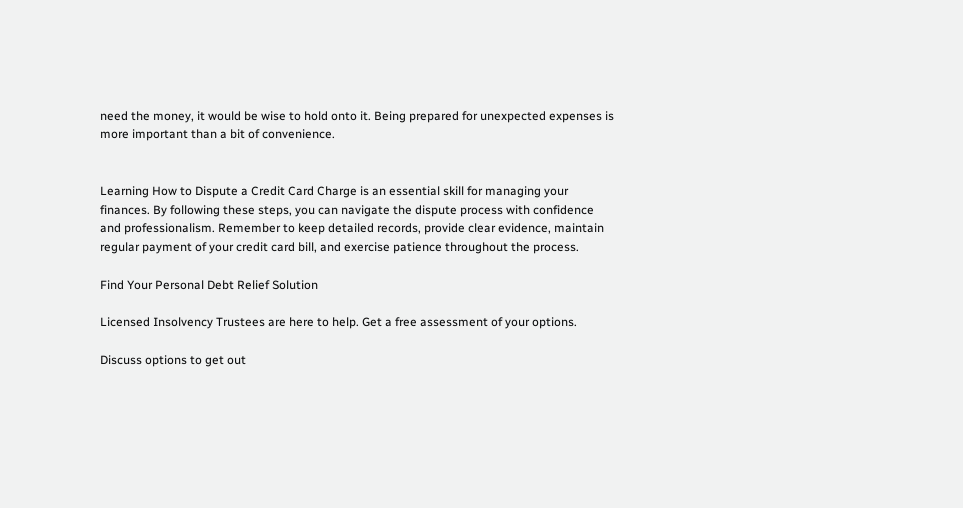need the money, it would be wise to hold onto it. Being prepared for unexpected expenses is more important than a bit of convenience.


Learning How to Dispute a Credit Card Charge is an essential skill for managing your finances. By following these steps, you can navigate the dispute process with confidence and professionalism. Remember to keep detailed records, provide clear evidence, maintain regular payment of your credit card bill, and exercise patience throughout the process.

Find Your Personal Debt Relief Solution

Licensed Insolvency Trustees are here to help. Get a free assessment of your options.

Discuss options to get out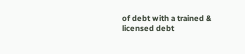of debt with a trained & licensed debt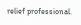relief professional.